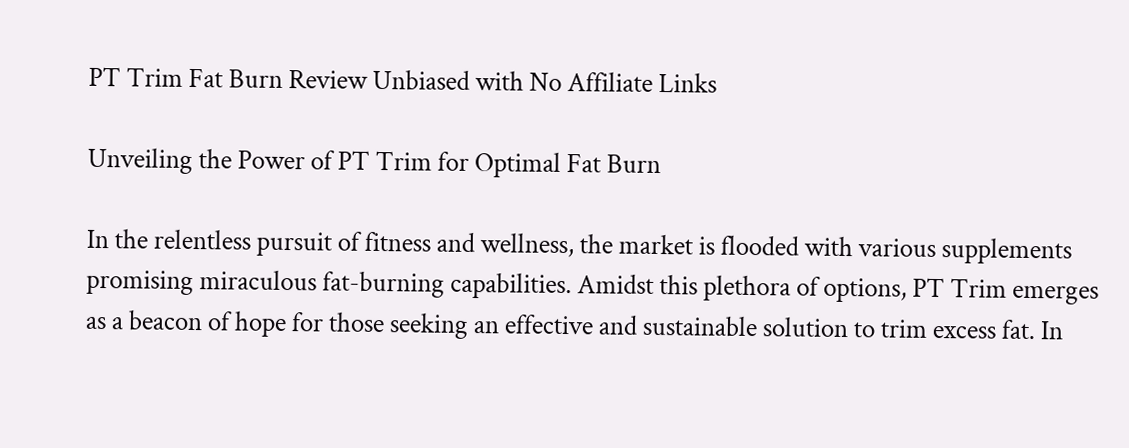PT Trim Fat Burn Review Unbiased with No Affiliate Links

Unveiling the Power of PT Trim for Optimal Fat Burn

In the relentless pursuit of fitness and wellness, the market is flooded with various supplements promising miraculous fat-burning capabilities. Amidst this plethora of options, PT Trim emerges as a beacon of hope for those seeking an effective and sustainable solution to trim excess fat. In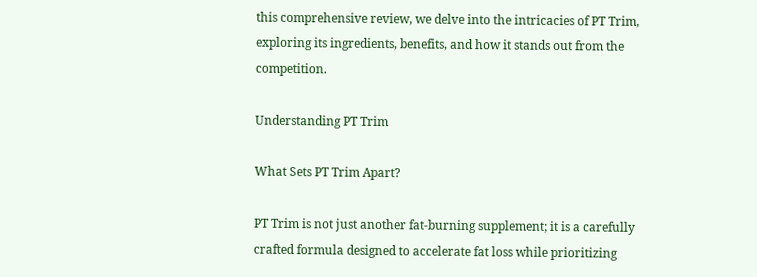this comprehensive review, we delve into the intricacies of PT Trim, exploring its ingredients, benefits, and how it stands out from the competition.

Understanding PT Trim

What Sets PT Trim Apart?

PT Trim is not just another fat-burning supplement; it is a carefully crafted formula designed to accelerate fat loss while prioritizing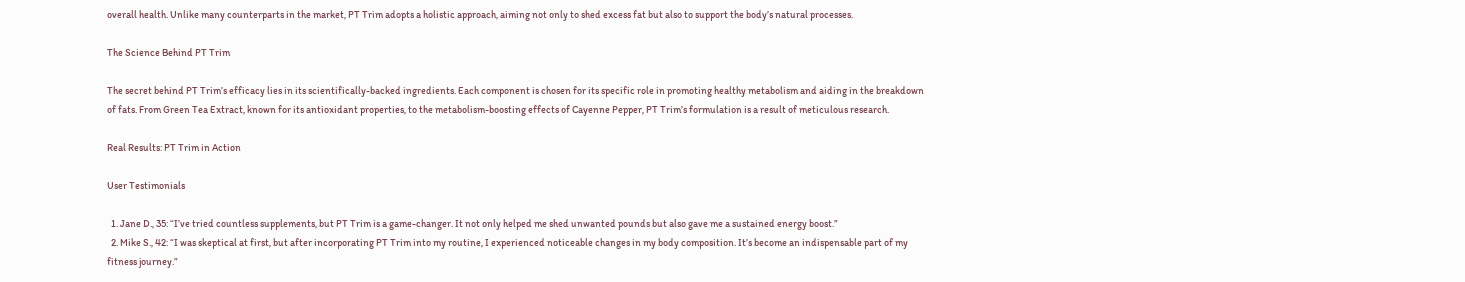overall health. Unlike many counterparts in the market, PT Trim adopts a holistic approach, aiming not only to shed excess fat but also to support the body’s natural processes.

The Science Behind PT Trim

The secret behind PT Trim’s efficacy lies in its scientifically-backed ingredients. Each component is chosen for its specific role in promoting healthy metabolism and aiding in the breakdown of fats. From Green Tea Extract, known for its antioxidant properties, to the metabolism-boosting effects of Cayenne Pepper, PT Trim’s formulation is a result of meticulous research.

Real Results: PT Trim in Action

User Testimonials

  1. Jane D., 35: “I’ve tried countless supplements, but PT Trim is a game-changer. It not only helped me shed unwanted pounds but also gave me a sustained energy boost.”
  2. Mike S., 42: “I was skeptical at first, but after incorporating PT Trim into my routine, I experienced noticeable changes in my body composition. It’s become an indispensable part of my fitness journey.”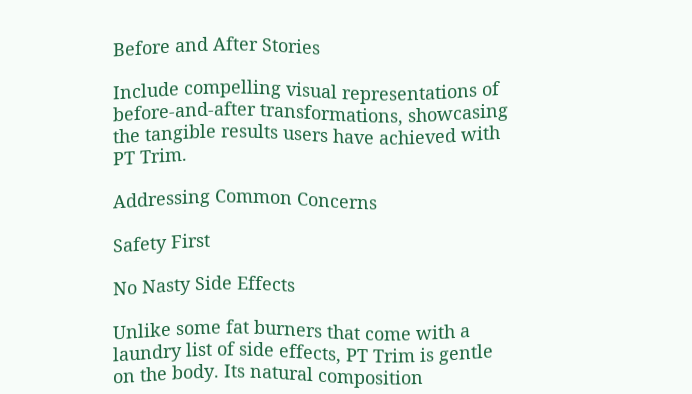Before and After Stories

Include compelling visual representations of before-and-after transformations, showcasing the tangible results users have achieved with PT Trim.

Addressing Common Concerns

Safety First

No Nasty Side Effects

Unlike some fat burners that come with a laundry list of side effects, PT Trim is gentle on the body. Its natural composition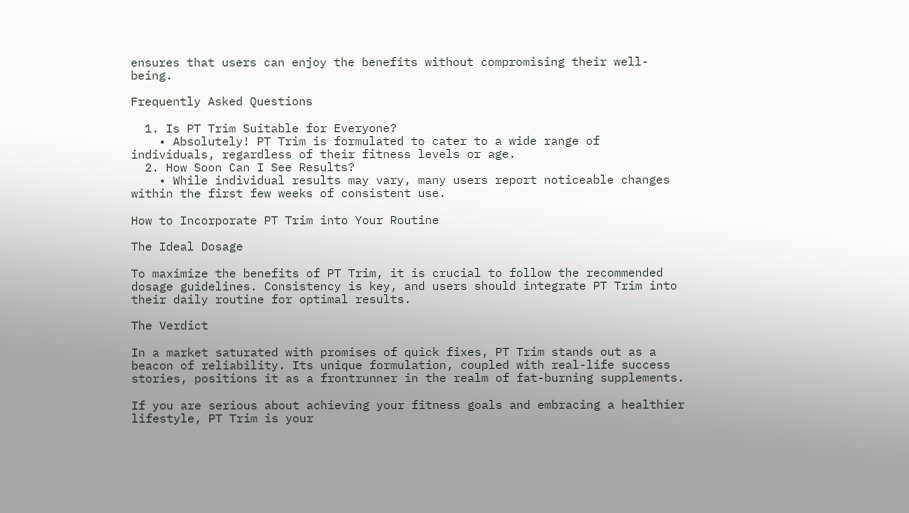ensures that users can enjoy the benefits without compromising their well-being.

Frequently Asked Questions

  1. Is PT Trim Suitable for Everyone?
    • Absolutely! PT Trim is formulated to cater to a wide range of individuals, regardless of their fitness levels or age.
  2. How Soon Can I See Results?
    • While individual results may vary, many users report noticeable changes within the first few weeks of consistent use.

How to Incorporate PT Trim into Your Routine

The Ideal Dosage

To maximize the benefits of PT Trim, it is crucial to follow the recommended dosage guidelines. Consistency is key, and users should integrate PT Trim into their daily routine for optimal results.

The Verdict

In a market saturated with promises of quick fixes, PT Trim stands out as a beacon of reliability. Its unique formulation, coupled with real-life success stories, positions it as a frontrunner in the realm of fat-burning supplements.

If you are serious about achieving your fitness goals and embracing a healthier lifestyle, PT Trim is your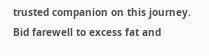trusted companion on this journey. Bid farewell to excess fat and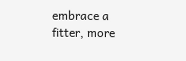embrace a fitter, more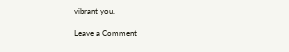vibrant you.

Leave a Comment